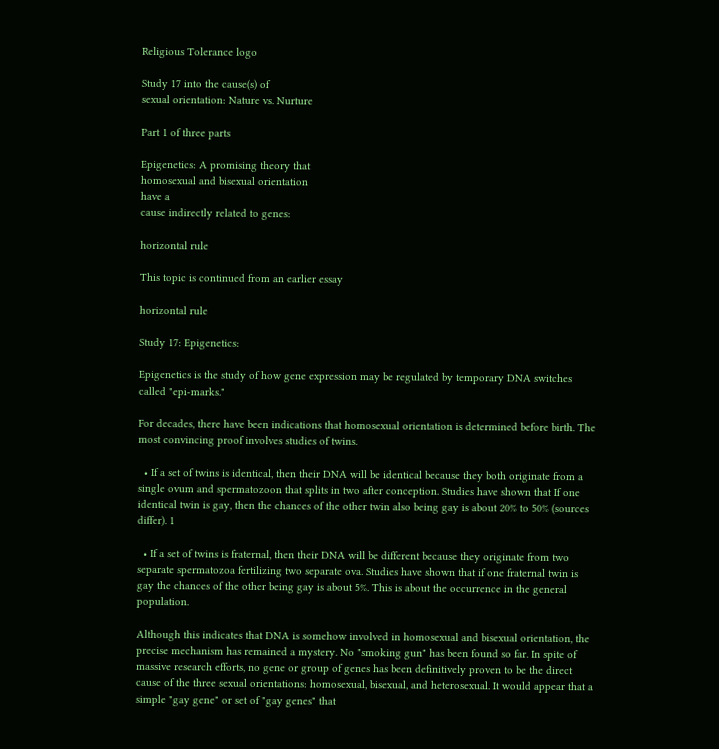Religious Tolerance logo

Study 17 into the cause(s) of
sexual orientation: Nature vs. Nurture

Part 1 of three parts

Epigenetics: A promising theory that
homosexual and bisexual orientation
have a
cause indirectly related to genes:

horizontal rule

This topic is continued from an earlier essay

horizontal rule

Study 17: Epigenetics:

Epigenetics is the study of how gene expression may be regulated by temporary DNA switches called "epi-marks."

For decades, there have been indications that homosexual orientation is determined before birth. The most convincing proof involves studies of twins.

  • If a set of twins is identical, then their DNA will be identical because they both originate from a single ovum and spermatozoon that splits in two after conception. Studies have shown that If one identical twin is gay, then the chances of the other twin also being gay is about 20% to 50% (sources differ). 1

  • If a set of twins is fraternal, then their DNA will be different because they originate from two separate spermatozoa fertilizing two separate ova. Studies have shown that if one fraternal twin is gay the chances of the other being gay is about 5%. This is about the occurrence in the general population.

Although this indicates that DNA is somehow involved in homosexual and bisexual orientation, the precise mechanism has remained a mystery. No "smoking gun" has been found so far. In spite of massive research efforts, no gene or group of genes has been definitively proven to be the direct cause of the three sexual orientations: homosexual, bisexual, and heterosexual. It would appear that a simple "gay gene" or set of "gay genes" that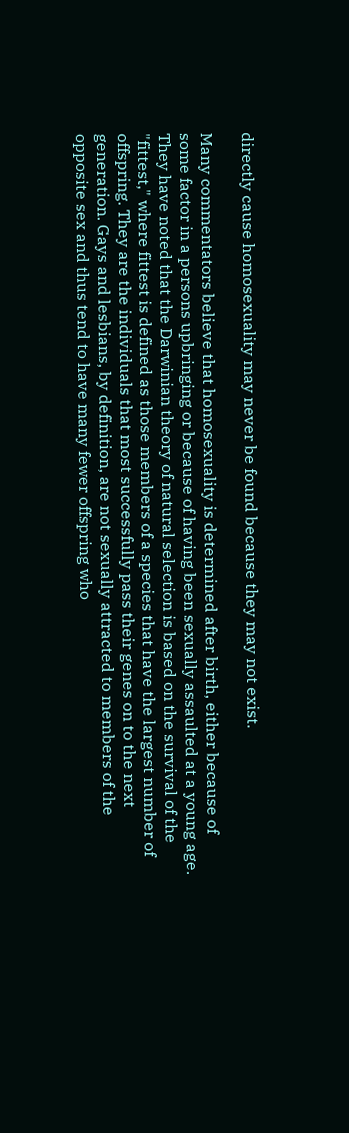directly cause homosexuality may never be found because they may not exist.

Many commentators believe that homosexuality is determined after birth, either because of some factor in a persons upbringing or because of having been sexually assaulted at a young age. They have noted that the Darwinian theory of natural selection is based on the survival of the "fittest," where fittest is defined as those members of a species that have the largest number of offspring. They are the individuals that most successfully pass their genes on to the next generation. Gays and lesbians, by definition, are not sexually attracted to members of the opposite sex and thus tend to have many fewer offspring who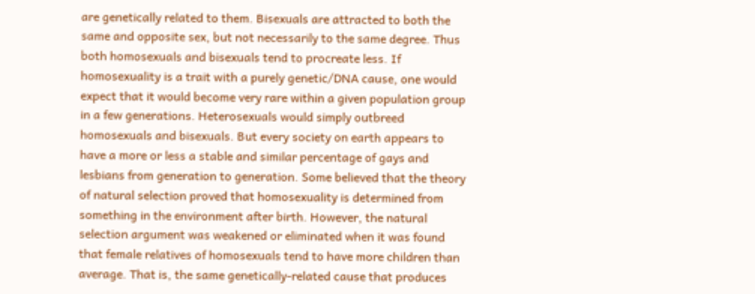are genetically related to them. Bisexuals are attracted to both the same and opposite sex, but not necessarily to the same degree. Thus both homosexuals and bisexuals tend to procreate less. If homosexuality is a trait with a purely genetic/DNA cause, one would expect that it would become very rare within a given population group in a few generations. Heterosexuals would simply outbreed homosexuals and bisexuals. But every society on earth appears to have a more or less a stable and similar percentage of gays and lesbians from generation to generation. Some believed that the theory of natural selection proved that homosexuality is determined from something in the environment after birth. However, the natural selection argument was weakened or eliminated when it was found that female relatives of homosexuals tend to have more children than average. That is, the same genetically-related cause that produces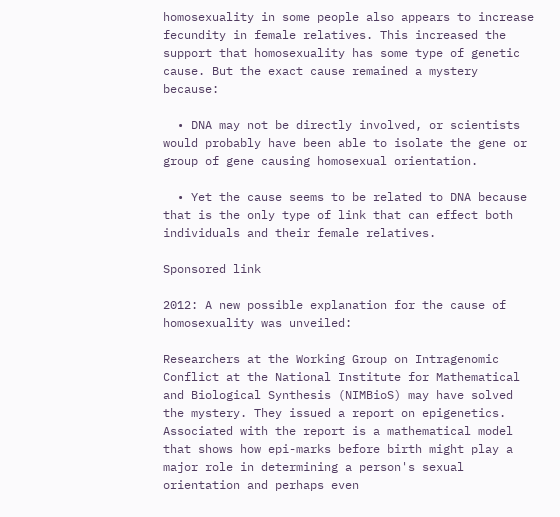homosexuality in some people also appears to increase fecundity in female relatives. This increased the support that homosexuality has some type of genetic cause. But the exact cause remained a mystery because:

  • DNA may not be directly involved, or scientists would probably have been able to isolate the gene or group of gene causing homosexual orientation.

  • Yet the cause seems to be related to DNA because that is the only type of link that can effect both individuals and their female relatives.

Sponsored link

2012: A new possible explanation for the cause of homosexuality was unveiled:

Researchers at the Working Group on Intragenomic Conflict at the National Institute for Mathematical and Biological Synthesis (NIMBioS) may have solved the mystery. They issued a report on epigenetics. Associated with the report is a mathematical model that shows how epi-marks before birth might play a major role in determining a person's sexual orientation and perhaps even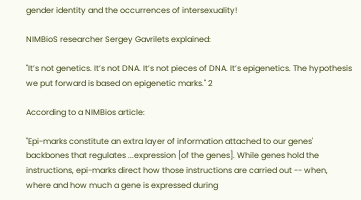gender identity and the occurrences of intersexuality!

NIMBioS researcher Sergey Gavrilets explained:

"It’s not genetics. It’s not DNA. It’s not pieces of DNA. It’s epigenetics. The hypothesis we put forward is based on epigenetic marks." 2

According to a NIMBios article:

"Epi-marks constitute an extra layer of information attached to our genes' backbones that regulates ...expression [of the genes]. While genes hold the instructions, epi-marks direct how those instructions are carried out -- when, where and how much a gene is expressed during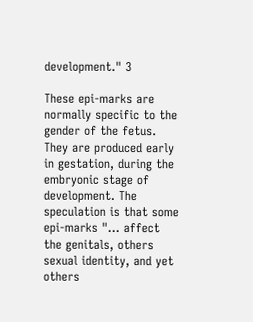development." 3

These epi-marks are normally specific to the gender of the fetus. They are produced early in gestation, during the embryonic stage of development. The speculation is that some epi-marks "... affect the genitals, others sexual identity, and yet others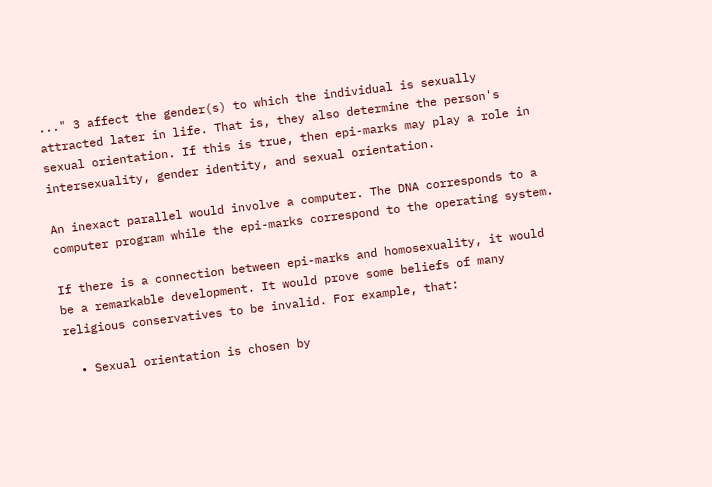..." 3 affect the gender(s) to which the individual is sexually attracted later in life. That is, they also determine the person's sexual orientation. If this is true, then epi-marks may play a role in intersexuality, gender identity, and sexual orientation.

An inexact parallel would involve a computer. The DNA corresponds to a computer program while the epi-marks correspond to the operating system.

If there is a connection between epi-marks and homosexuality, it would be a remarkable development. It would prove some beliefs of many religious conservatives to be invalid. For example, that:

  • Sexual orientation is chosen by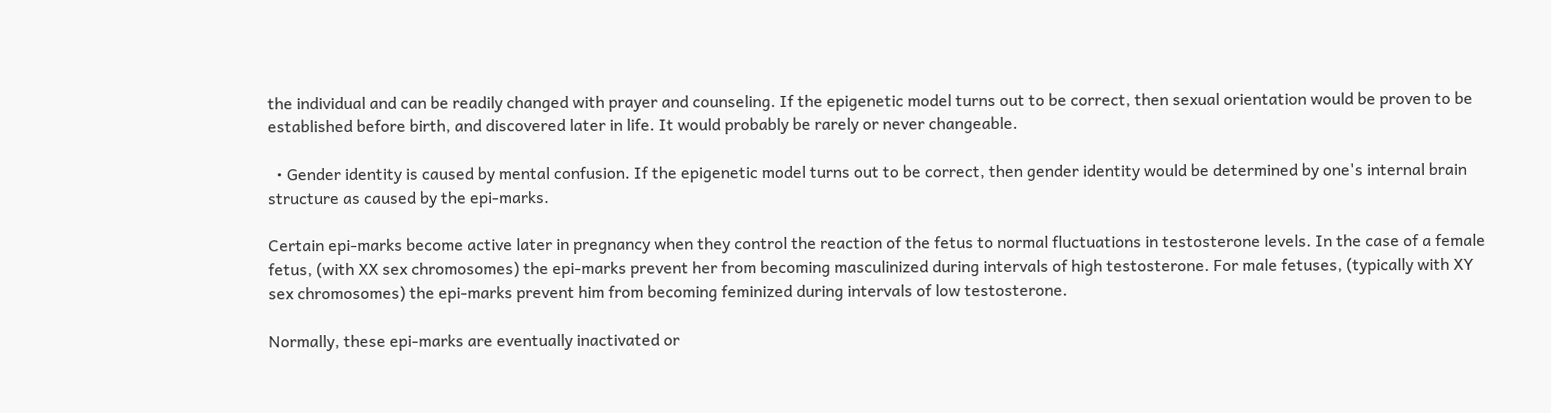the individual and can be readily changed with prayer and counseling. If the epigenetic model turns out to be correct, then sexual orientation would be proven to be established before birth, and discovered later in life. It would probably be rarely or never changeable.

  • Gender identity is caused by mental confusion. If the epigenetic model turns out to be correct, then gender identity would be determined by one's internal brain structure as caused by the epi-marks.

Certain epi-marks become active later in pregnancy when they control the reaction of the fetus to normal fluctuations in testosterone levels. In the case of a female fetus, (with XX sex chromosomes) the epi-marks prevent her from becoming masculinized during intervals of high testosterone. For male fetuses, (typically with XY sex chromosomes) the epi-marks prevent him from becoming feminized during intervals of low testosterone.

Normally, these epi-marks are eventually inactivated or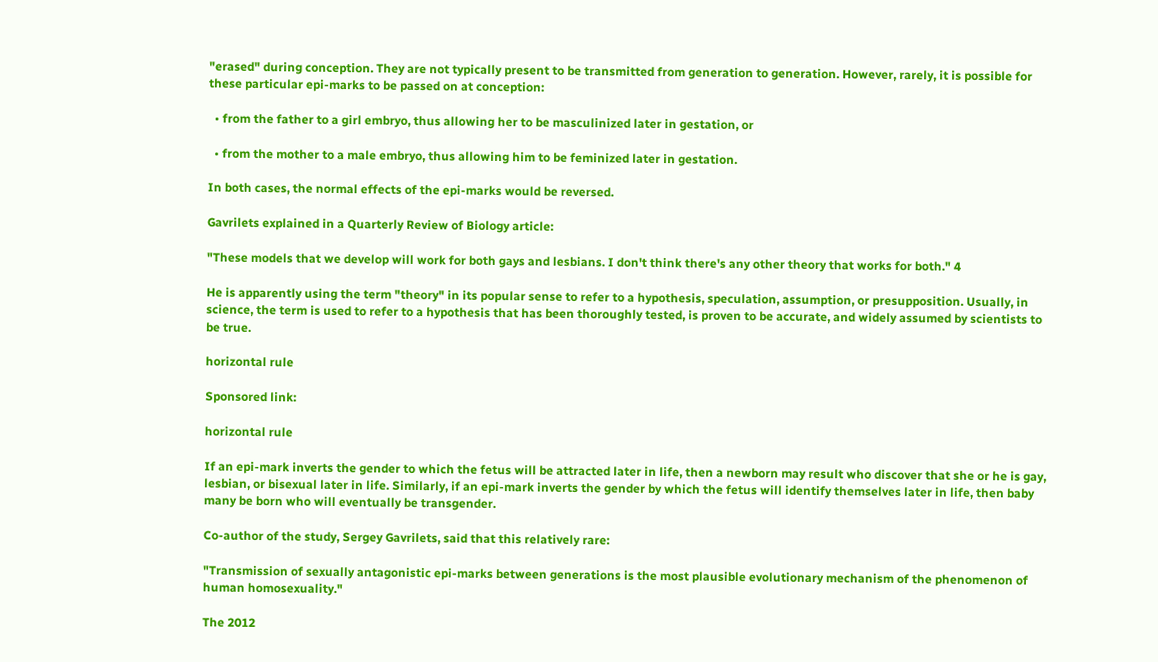"erased" during conception. They are not typically present to be transmitted from generation to generation. However, rarely, it is possible for these particular epi-marks to be passed on at conception:

  • from the father to a girl embryo, thus allowing her to be masculinized later in gestation, or

  • from the mother to a male embryo, thus allowing him to be feminized later in gestation.

In both cases, the normal effects of the epi-marks would be reversed.

Gavrilets explained in a Quarterly Review of Biology article:

"These models that we develop will work for both gays and lesbians. I don't think there's any other theory that works for both." 4

He is apparently using the term "theory" in its popular sense to refer to a hypothesis, speculation, assumption, or presupposition. Usually, in science, the term is used to refer to a hypothesis that has been thoroughly tested, is proven to be accurate, and widely assumed by scientists to be true.

horizontal rule

Sponsored link:

horizontal rule

If an epi-mark inverts the gender to which the fetus will be attracted later in life, then a newborn may result who discover that she or he is gay, lesbian, or bisexual later in life. Similarly, if an epi-mark inverts the gender by which the fetus will identify themselves later in life, then baby many be born who will eventually be transgender.

Co-author of the study, Sergey Gavrilets, said that this relatively rare:

"Transmission of sexually antagonistic epi-marks between generations is the most plausible evolutionary mechanism of the phenomenon of human homosexuality."

The 2012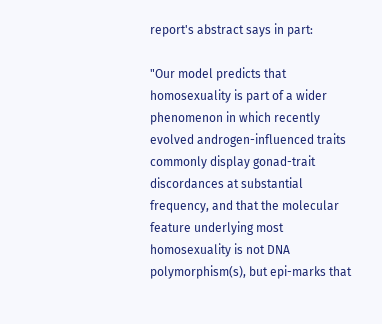report's abstract says in part:

"Our model predicts that homosexuality is part of a wider phenomenon in which recently evolved androgen-influenced traits commonly display gonad-trait discordances at substantial frequency, and that the molecular feature underlying most homosexuality is not DNA polymorphism(s), but epi-marks that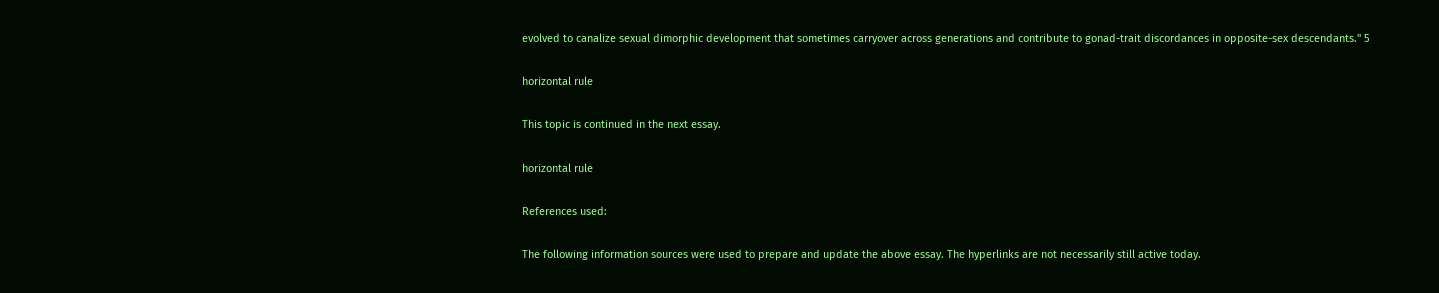evolved to canalize sexual dimorphic development that sometimes carryover across generations and contribute to gonad-trait discordances in opposite-sex descendants." 5

horizontal rule

This topic is continued in the next essay.

horizontal rule

References used:

The following information sources were used to prepare and update the above essay. The hyperlinks are not necessarily still active today.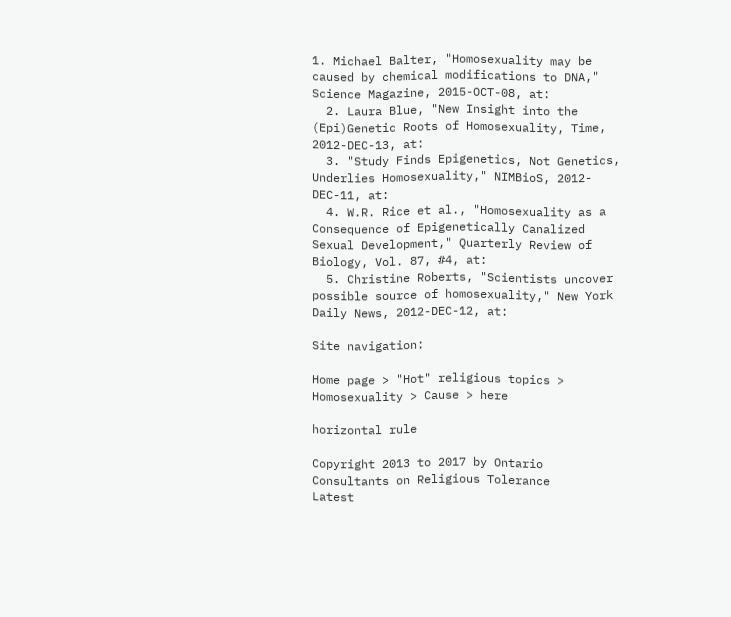1. Michael Balter, "Homosexuality may be caused by chemical modifications to DNA," Science Magazine, 2015-OCT-08, at:
  2. Laura Blue, "New Insight into the (Epi)Genetic Roots of Homosexuality, Time, 2012-DEC-13, at:
  3. "Study Finds Epigenetics, Not Genetics, Underlies Homosexuality," NIMBioS, 2012-DEC-11, at:
  4. W.R. Rice et al., "Homosexuality as a Consequence of Epigenetically Canalized Sexual Development," Quarterly Review of Biology, Vol. 87, #4, at:
  5. Christine Roberts, "Scientists uncover possible source of homosexuality," New York Daily News, 2012-DEC-12, at:

Site navigation:

Home page > "Hot" religious topics > Homosexuality > Cause > here

horizontal rule

Copyright 2013 to 2017 by Ontario Consultants on Religious Tolerance
Latest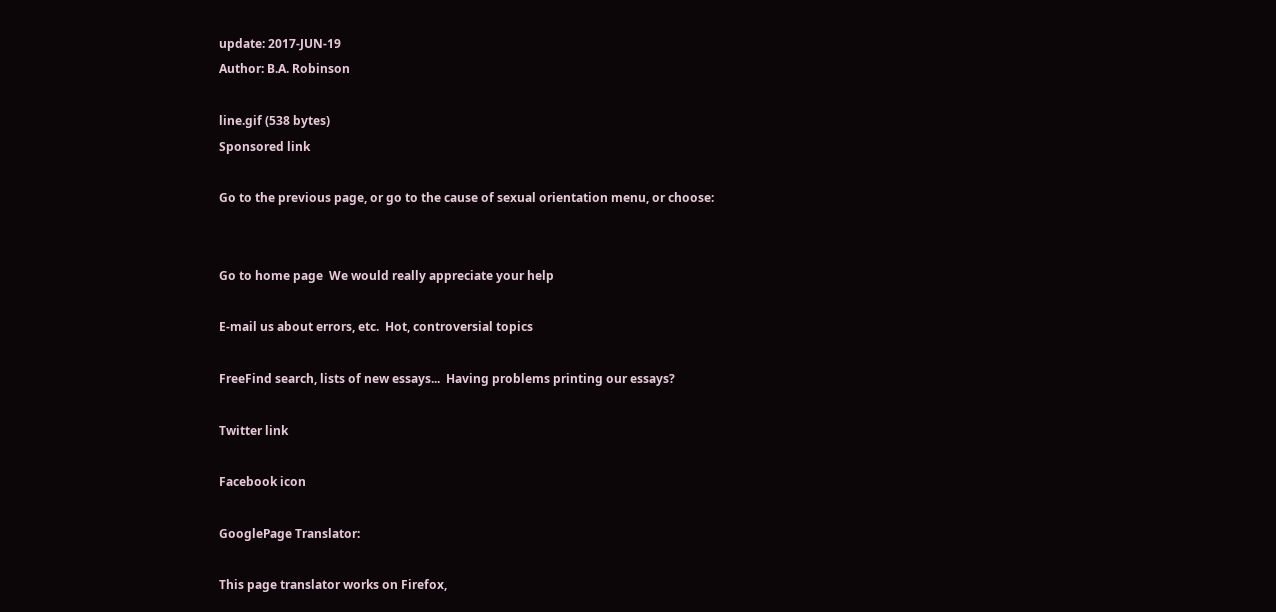update: 2017-JUN-19
Author: B.A. Robinson

line.gif (538 bytes)
Sponsored link

Go to the previous page, or go to the cause of sexual orientation menu, or choose:


Go to home page  We would really appreciate your help

E-mail us about errors, etc.  Hot, controversial topics

FreeFind search, lists of new essays...  Having problems printing our essays?

Twitter link

Facebook icon

GooglePage Translator:

This page translator works on Firefox,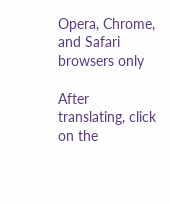Opera, Chrome, and Safari browsers only

After translating, click on the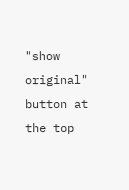"show
original" button at the top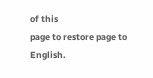of this
page to restore page to English.